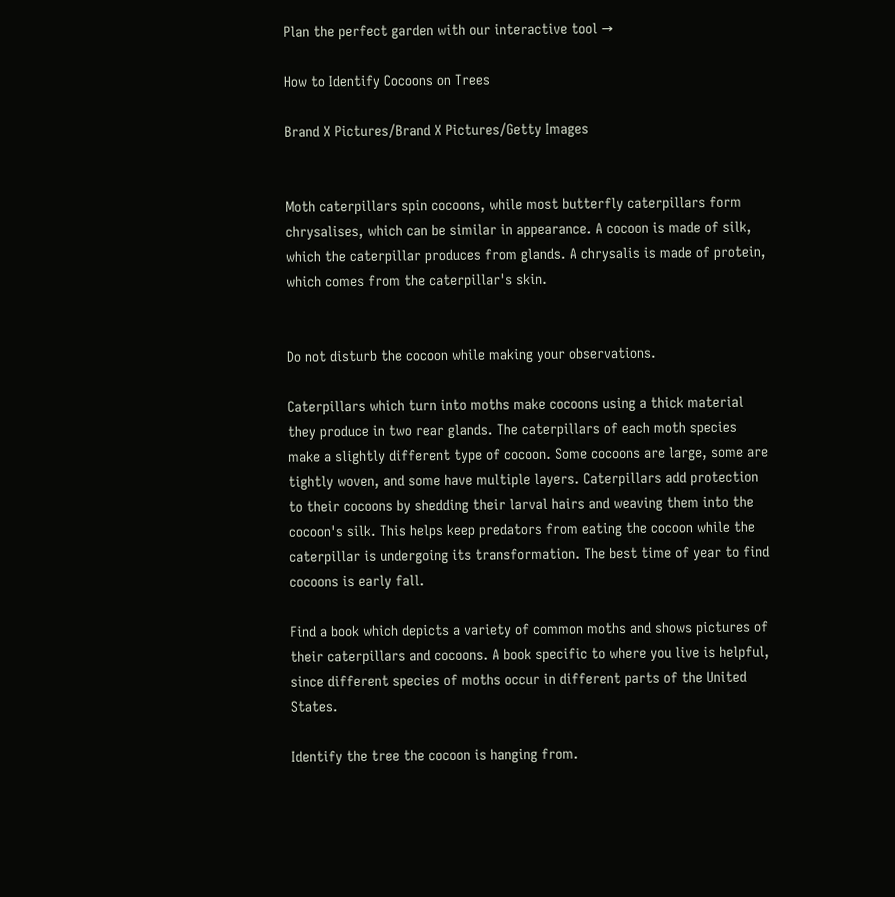Plan the perfect garden with our interactive tool →

How to Identify Cocoons on Trees

Brand X Pictures/Brand X Pictures/Getty Images


Moth caterpillars spin cocoons, while most butterfly caterpillars form chrysalises, which can be similar in appearance. A cocoon is made of silk, which the caterpillar produces from glands. A chrysalis is made of protein, which comes from the caterpillar's skin.


Do not disturb the cocoon while making your observations.

Caterpillars which turn into moths make cocoons using a thick material they produce in two rear glands. The caterpillars of each moth species make a slightly different type of cocoon. Some cocoons are large, some are tightly woven, and some have multiple layers. Caterpillars add protection to their cocoons by shedding their larval hairs and weaving them into the cocoon's silk. This helps keep predators from eating the cocoon while the caterpillar is undergoing its transformation. The best time of year to find cocoons is early fall.

Find a book which depicts a variety of common moths and shows pictures of their caterpillars and cocoons. A book specific to where you live is helpful, since different species of moths occur in different parts of the United States.

Identify the tree the cocoon is hanging from.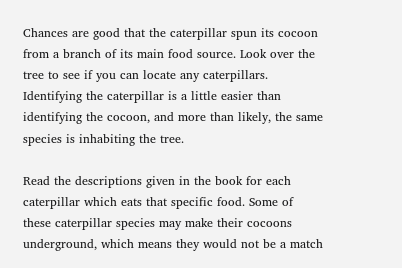Chances are good that the caterpillar spun its cocoon from a branch of its main food source. Look over the tree to see if you can locate any caterpillars. Identifying the caterpillar is a little easier than identifying the cocoon, and more than likely, the same species is inhabiting the tree.

Read the descriptions given in the book for each caterpillar which eats that specific food. Some of these caterpillar species may make their cocoons underground, which means they would not be a match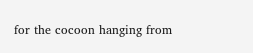for the cocoon hanging from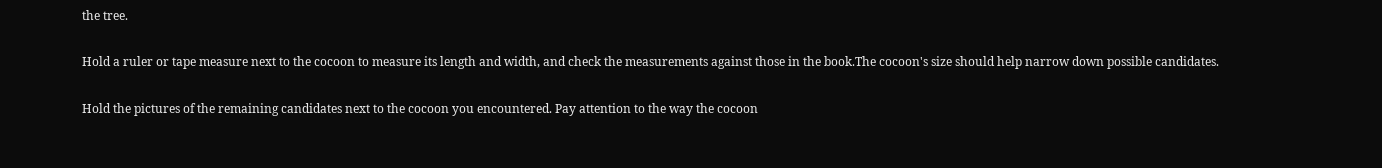the tree.

Hold a ruler or tape measure next to the cocoon to measure its length and width, and check the measurements against those in the book.The cocoon's size should help narrow down possible candidates.

Hold the pictures of the remaining candidates next to the cocoon you encountered. Pay attention to the way the cocoon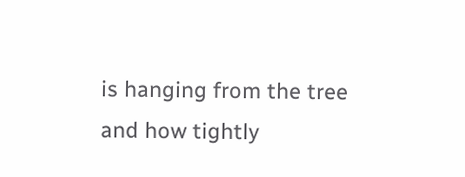is hanging from the tree and how tightly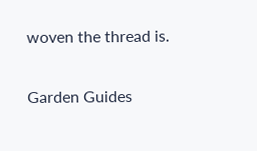woven the thread is.

Garden Guides